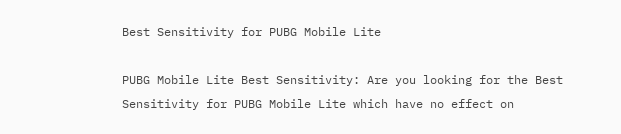Best Sensitivity for PUBG Mobile Lite

PUBG Mobile Lite Best Sensitivity: Are you looking for the Best Sensitivity for PUBG Mobile Lite which have no effect on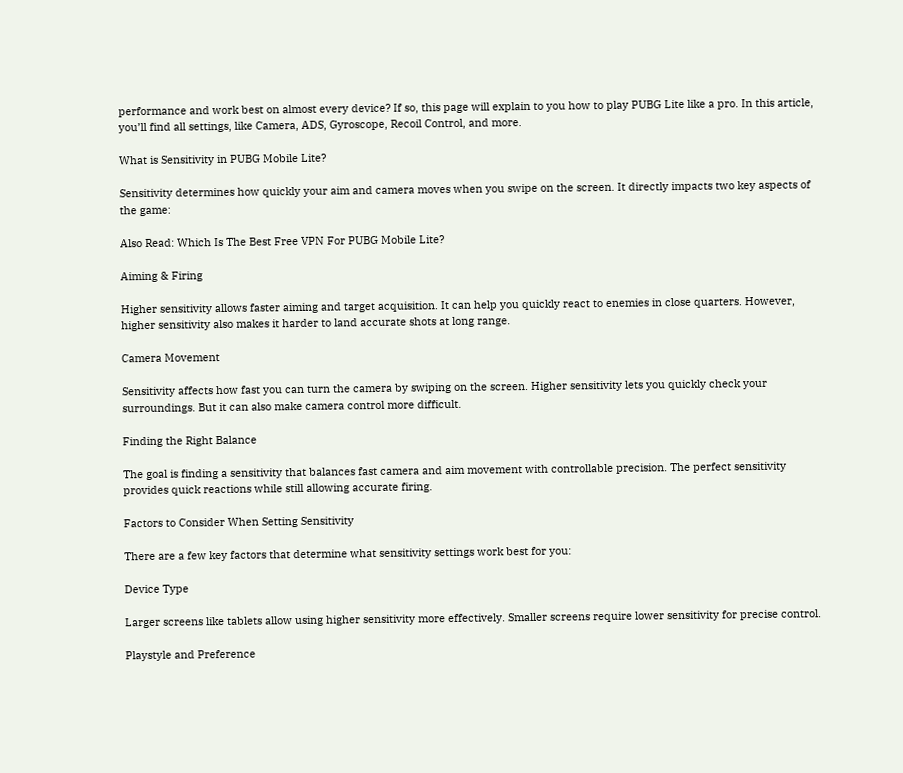performance and work best on almost every device? If so, this page will explain to you how to play PUBG Lite like a pro. In this article, you’ll find all settings, like Camera, ADS, Gyroscope, Recoil Control, and more.

What is Sensitivity in PUBG Mobile Lite?

Sensitivity determines how quickly your aim and camera moves when you swipe on the screen. It directly impacts two key aspects of the game:

Also Read: Which Is The Best Free VPN For PUBG Mobile Lite?

Aiming & Firing

Higher sensitivity allows faster aiming and target acquisition. It can help you quickly react to enemies in close quarters. However, higher sensitivity also makes it harder to land accurate shots at long range.

Camera Movement

Sensitivity affects how fast you can turn the camera by swiping on the screen. Higher sensitivity lets you quickly check your surroundings. But it can also make camera control more difficult.

Finding the Right Balance

The goal is finding a sensitivity that balances fast camera and aim movement with controllable precision. The perfect sensitivity provides quick reactions while still allowing accurate firing.

Factors to Consider When Setting Sensitivity

There are a few key factors that determine what sensitivity settings work best for you:

Device Type

Larger screens like tablets allow using higher sensitivity more effectively. Smaller screens require lower sensitivity for precise control.

Playstyle and Preference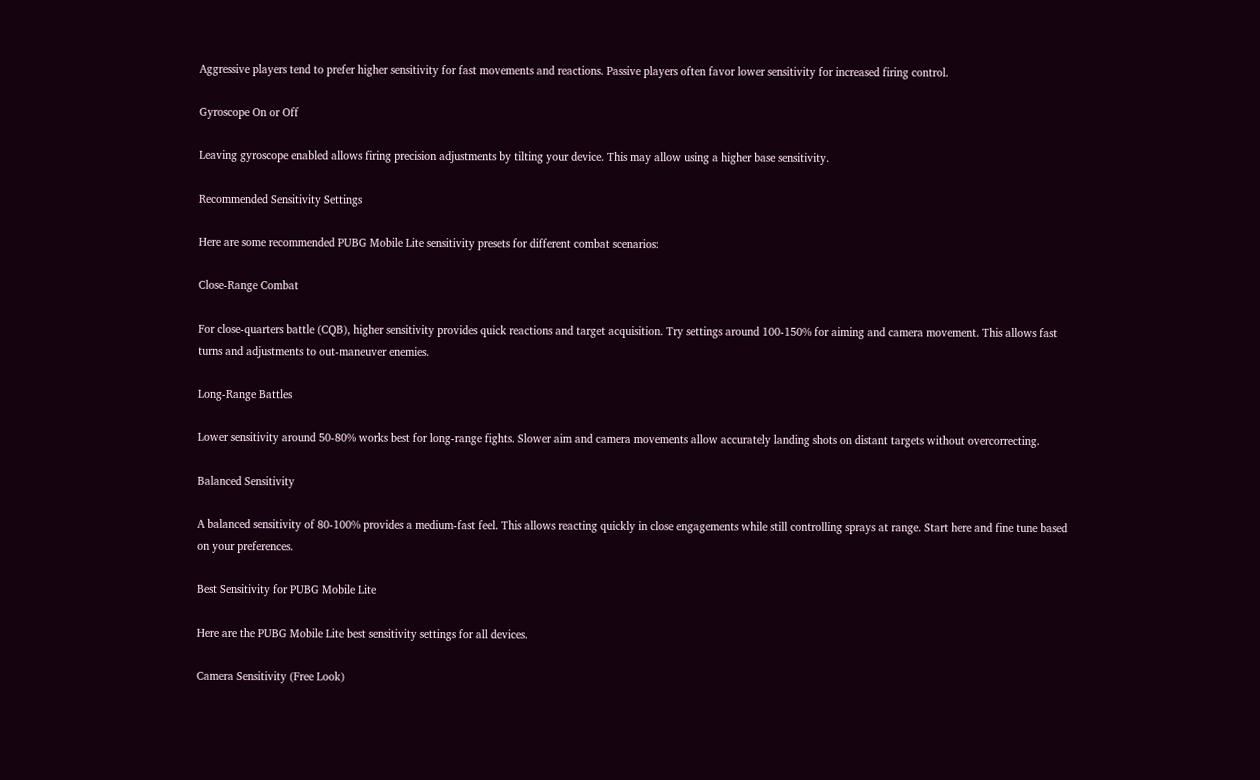Aggressive players tend to prefer higher sensitivity for fast movements and reactions. Passive players often favor lower sensitivity for increased firing control.

Gyroscope On or Off

Leaving gyroscope enabled allows firing precision adjustments by tilting your device. This may allow using a higher base sensitivity.

Recommended Sensitivity Settings

Here are some recommended PUBG Mobile Lite sensitivity presets for different combat scenarios:

Close-Range Combat

For close-quarters battle (CQB), higher sensitivity provides quick reactions and target acquisition. Try settings around 100-150% for aiming and camera movement. This allows fast turns and adjustments to out-maneuver enemies.

Long-Range Battles

Lower sensitivity around 50-80% works best for long-range fights. Slower aim and camera movements allow accurately landing shots on distant targets without overcorrecting.

Balanced Sensitivity

A balanced sensitivity of 80-100% provides a medium-fast feel. This allows reacting quickly in close engagements while still controlling sprays at range. Start here and fine tune based on your preferences.

Best Sensitivity for PUBG Mobile Lite

Here are the PUBG Mobile Lite best sensitivity settings for all devices.

Camera Sensitivity (Free Look)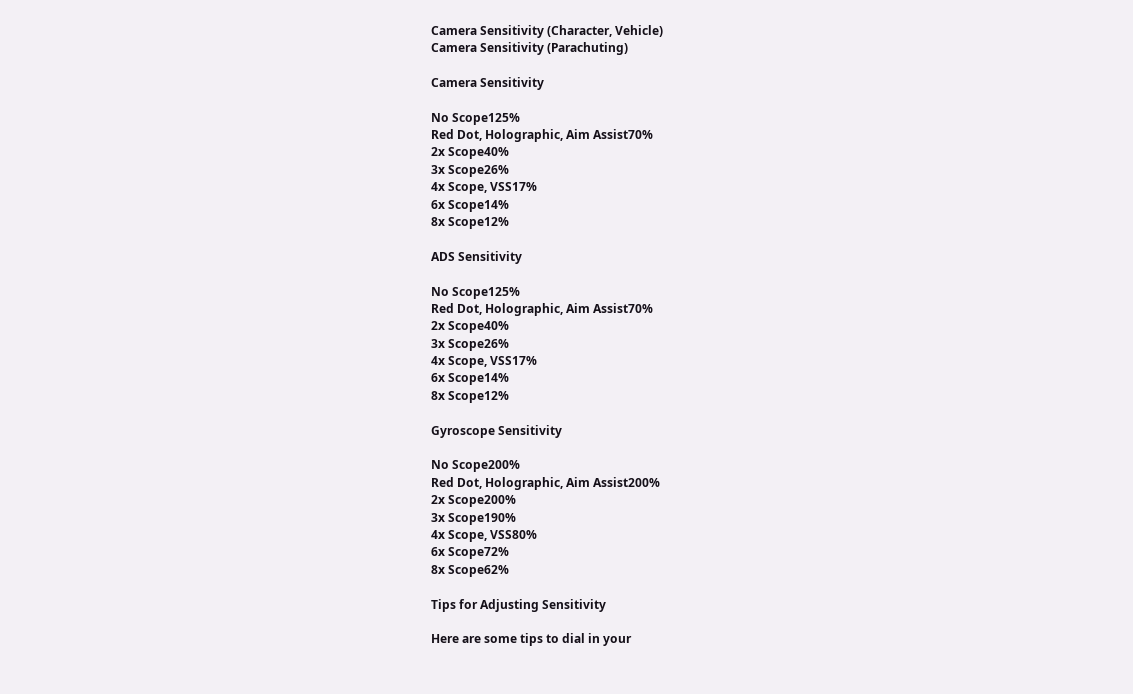Camera Sensitivity (Character, Vehicle)
Camera Sensitivity (Parachuting)

Camera Sensitivity

No Scope125%
Red Dot, Holographic, Aim Assist70%
2x Scope40%
3x Scope26%
4x Scope, VSS17%
6x Scope14%
8x Scope12%

ADS Sensitivity

No Scope125%
Red Dot, Holographic, Aim Assist70%
2x Scope40%
3x Scope26%
4x Scope, VSS17%
6x Scope14%
8x Scope12%

Gyroscope Sensitivity

No Scope200%
Red Dot, Holographic, Aim Assist200%
2x Scope200%
3x Scope190%
4x Scope, VSS80%
6x Scope72%
8x Scope62%

Tips for Adjusting Sensitivity

Here are some tips to dial in your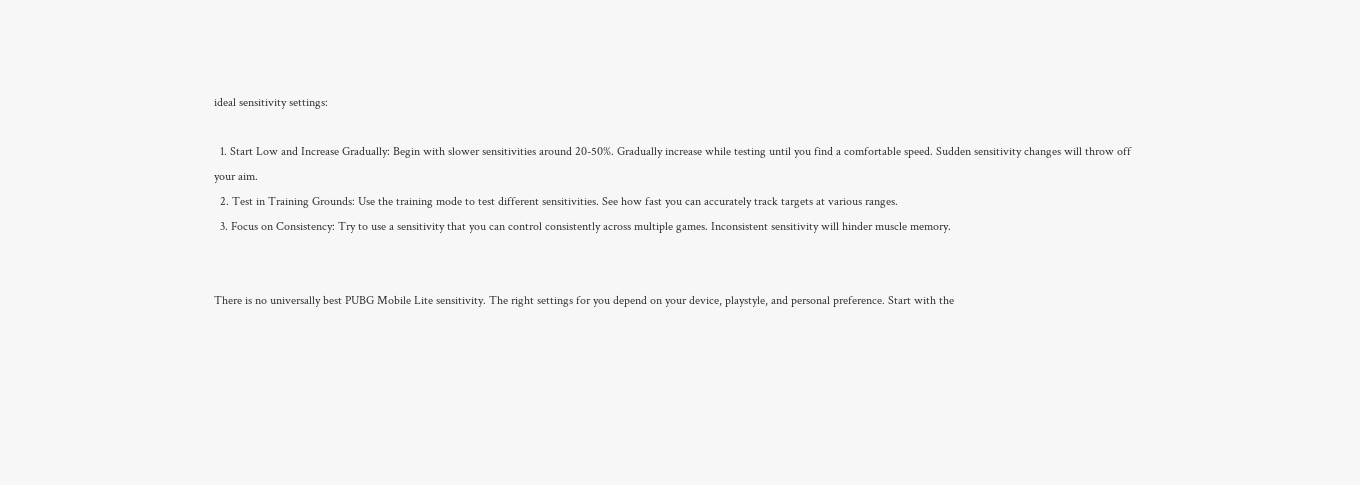ideal sensitivity settings:

  1. Start Low and Increase Gradually: Begin with slower sensitivities around 20-50%. Gradually increase while testing until you find a comfortable speed. Sudden sensitivity changes will throw off your aim.
  2. Test in Training Grounds: Use the training mode to test different sensitivities. See how fast you can accurately track targets at various ranges.
  3. Focus on Consistency: Try to use a sensitivity that you can control consistently across multiple games. Inconsistent sensitivity will hinder muscle memory.


There is no universally best PUBG Mobile Lite sensitivity. The right settings for you depend on your device, playstyle, and personal preference. Start with the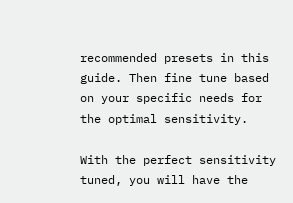recommended presets in this guide. Then fine tune based on your specific needs for the optimal sensitivity.

With the perfect sensitivity tuned, you will have the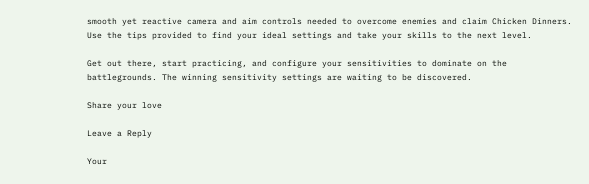smooth yet reactive camera and aim controls needed to overcome enemies and claim Chicken Dinners. Use the tips provided to find your ideal settings and take your skills to the next level.

Get out there, start practicing, and configure your sensitivities to dominate on the battlegrounds. The winning sensitivity settings are waiting to be discovered.

Share your love

Leave a Reply

Your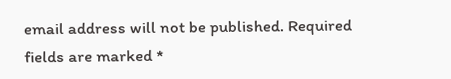email address will not be published. Required fields are marked *